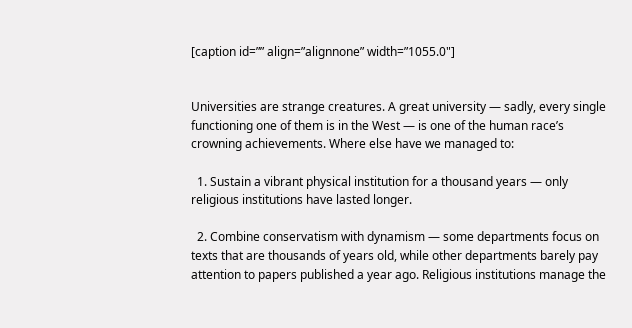[caption id=”” align=”alignnone” width=”1055.0"]


Universities are strange creatures. A great university — sadly, every single functioning one of them is in the West — is one of the human race’s crowning achievements. Where else have we managed to:

  1. Sustain a vibrant physical institution for a thousand years — only religious institutions have lasted longer.

  2. Combine conservatism with dynamism — some departments focus on texts that are thousands of years old, while other departments barely pay attention to papers published a year ago. Religious institutions manage the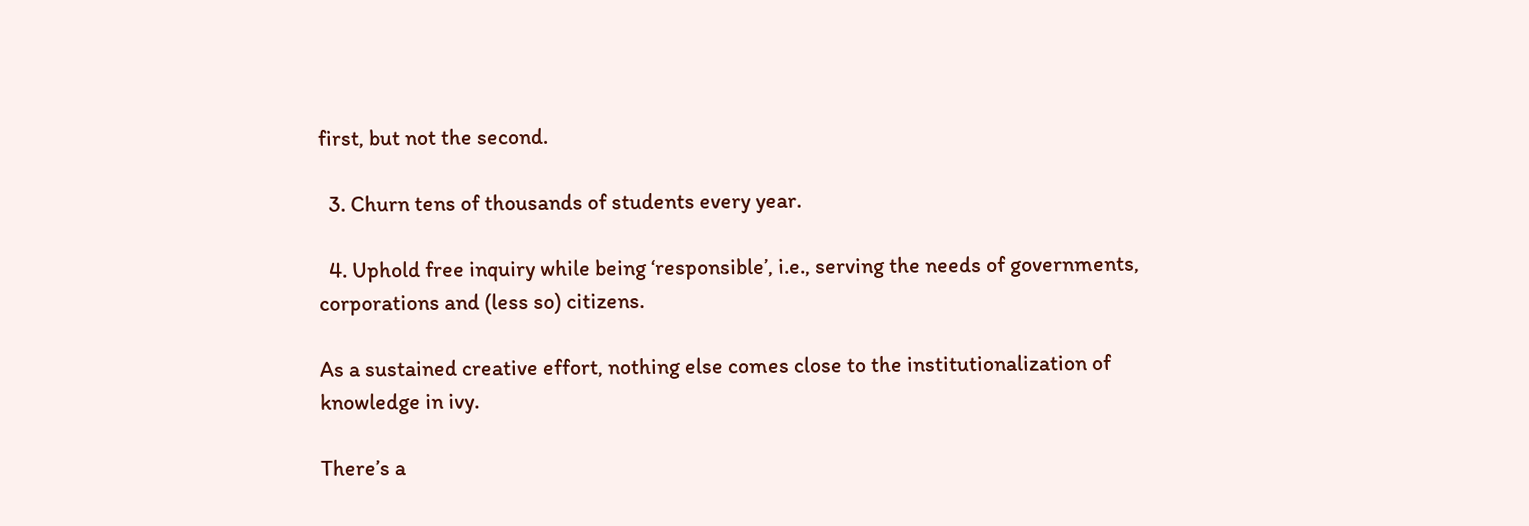first, but not the second.

  3. Churn tens of thousands of students every year.

  4. Uphold free inquiry while being ‘responsible’, i.e., serving the needs of governments, corporations and (less so) citizens.

As a sustained creative effort, nothing else comes close to the institutionalization of knowledge in ivy.

There’s a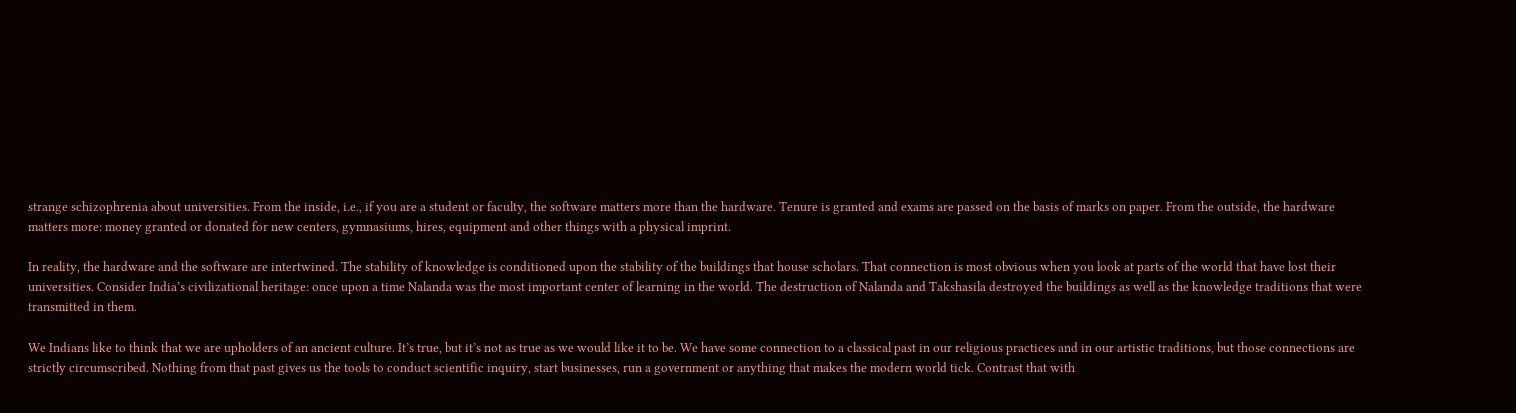strange schizophrenia about universities. From the inside, i.e., if you are a student or faculty, the software matters more than the hardware. Tenure is granted and exams are passed on the basis of marks on paper. From the outside, the hardware matters more: money granted or donated for new centers, gymnasiums, hires, equipment and other things with a physical imprint.

In reality, the hardware and the software are intertwined. The stability of knowledge is conditioned upon the stability of the buildings that house scholars. That connection is most obvious when you look at parts of the world that have lost their universities. Consider India’s civilizational heritage: once upon a time Nalanda was the most important center of learning in the world. The destruction of Nalanda and Takshasila destroyed the buildings as well as the knowledge traditions that were transmitted in them.

We Indians like to think that we are upholders of an ancient culture. It’s true, but it’s not as true as we would like it to be. We have some connection to a classical past in our religious practices and in our artistic traditions, but those connections are strictly circumscribed. Nothing from that past gives us the tools to conduct scientific inquiry, start businesses, run a government or anything that makes the modern world tick. Contrast that with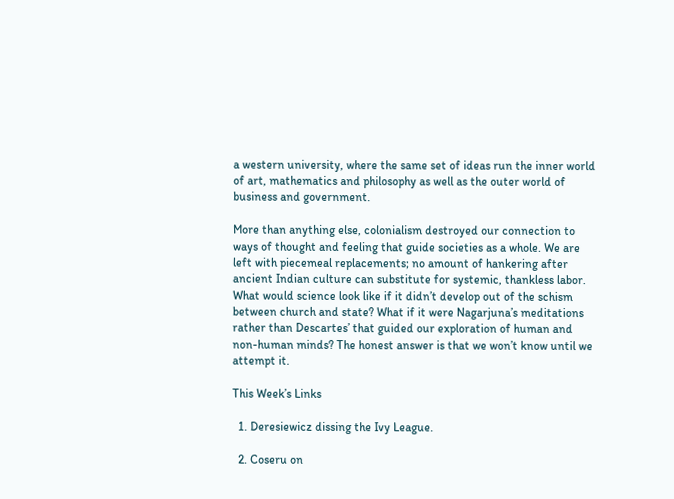a western university, where the same set of ideas run the inner world of art, mathematics and philosophy as well as the outer world of business and government.

More than anything else, colonialism destroyed our connection to ways of thought and feeling that guide societies as a whole. We are left with piecemeal replacements; no amount of hankering after ancient Indian culture can substitute for systemic, thankless labor. What would science look like if it didn’t develop out of the schism between church and state? What if it were Nagarjuna’s meditations rather than Descartes’ that guided our exploration of human and non-human minds? The honest answer is that we won’t know until we attempt it.

This Week’s Links

  1. Deresiewicz dissing the Ivy League.

  2. Coseru on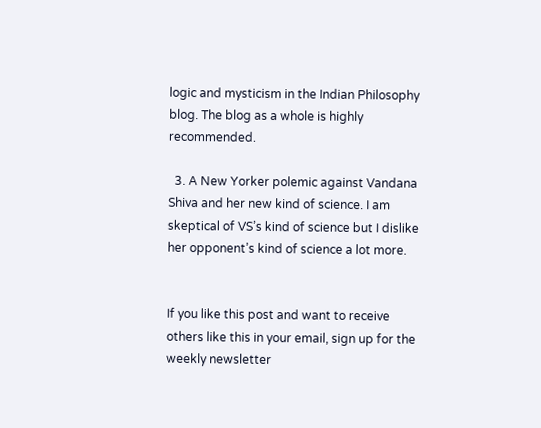logic and mysticism in the Indian Philosophy blog. The blog as a whole is highly recommended.

  3. A New Yorker polemic against Vandana Shiva and her new kind of science. I am skeptical of VS’s kind of science but I dislike her opponent’s kind of science a lot more.


If you like this post and want to receive others like this in your email, sign up for the weekly newsletter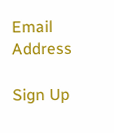Email Address

Sign Up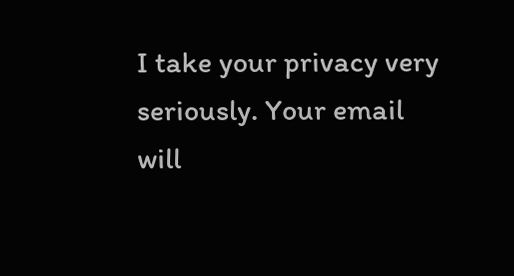I take your privacy very seriously. Your email will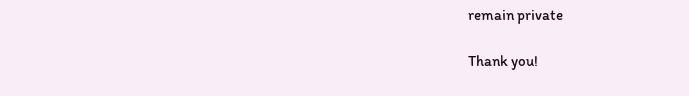remain private

Thank you!